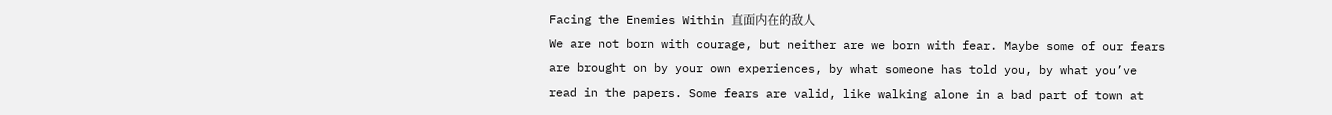Facing the Enemies Within 直面内在的敌人
We are not born with courage, but neither are we born with fear. Maybe some of our fears are brought on by your own experiences, by what someone has told you, by what you’ve read in the papers. Some fears are valid, like walking alone in a bad part of town at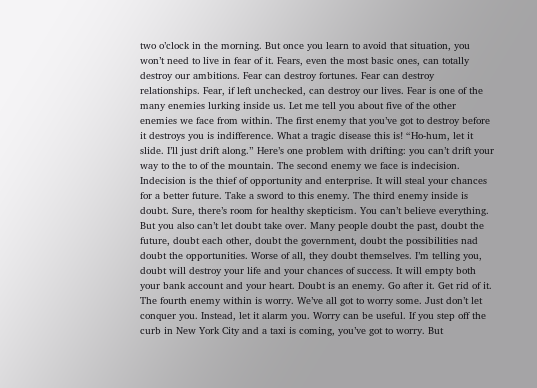two o’clock in the morning. But once you learn to avoid that situation, you won’t need to live in fear of it. Fears, even the most basic ones, can totally destroy our ambitions. Fear can destroy fortunes. Fear can destroy relationships. Fear, if left unchecked, can destroy our lives. Fear is one of the many enemies lurking inside us. Let me tell you about five of the other enemies we face from within. The first enemy that you’ve got to destroy before it destroys you is indifference. What a tragic disease this is! “Ho-hum, let it slide. I’ll just drift along.” Here’s one problem with drifting: you can’t drift your way to the to of the mountain. The second enemy we face is indecision. Indecision is the thief of opportunity and enterprise. It will steal your chances for a better future. Take a sword to this enemy. The third enemy inside is doubt. Sure, there’s room for healthy skepticism. You can’t believe everything. But you also can’t let doubt take over. Many people doubt the past, doubt the future, doubt each other, doubt the government, doubt the possibilities nad doubt the opportunities. Worse of all, they doubt themselves. I’m telling you, doubt will destroy your life and your chances of success. It will empty both your bank account and your heart. Doubt is an enemy. Go after it. Get rid of it. The fourth enemy within is worry. We’ve all got to worry some. Just don’t let conquer you. Instead, let it alarm you. Worry can be useful. If you step off the curb in New York City and a taxi is coming, you’ve got to worry. But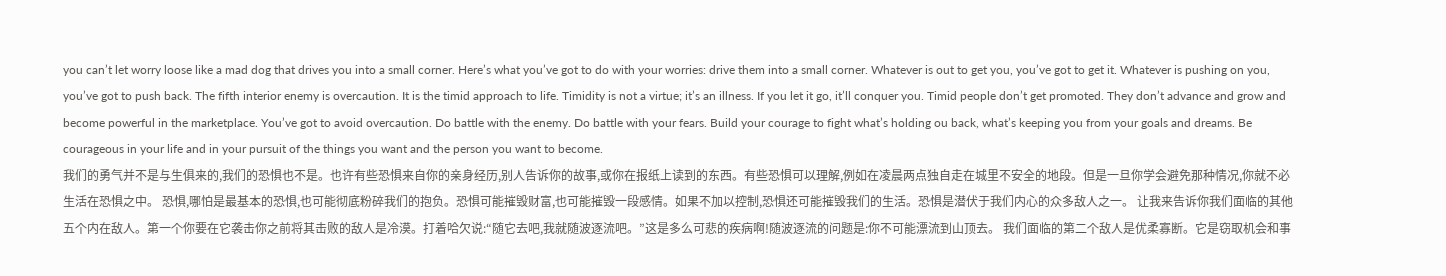you can’t let worry loose like a mad dog that drives you into a small corner. Here’s what you’ve got to do with your worries: drive them into a small corner. Whatever is out to get you, you’ve got to get it. Whatever is pushing on you, you’ve got to push back. The fifth interior enemy is overcaution. It is the timid approach to life. Timidity is not a virtue; it’s an illness. If you let it go, it’ll conquer you. Timid people don’t get promoted. They don’t advance and grow and become powerful in the marketplace. You’ve got to avoid overcaution. Do battle with the enemy. Do battle with your fears. Build your courage to fight what’s holding ou back, what’s keeping you from your goals and dreams. Be courageous in your life and in your pursuit of the things you want and the person you want to become.
我们的勇气并不是与生俱来的,我们的恐惧也不是。也许有些恐惧来自你的亲身经历,别人告诉你的故事,或你在报纸上读到的东西。有些恐惧可以理解,例如在凌晨两点独自走在城里不安全的地段。但是一旦你学会避免那种情况,你就不必生活在恐惧之中。 恐惧,哪怕是最基本的恐惧,也可能彻底粉碎我们的抱负。恐惧可能摧毁财富,也可能摧毁一段感情。如果不加以控制,恐惧还可能摧毁我们的生活。恐惧是潜伏于我们内心的众多敌人之一。 让我来告诉你我们面临的其他五个内在敌人。第一个你要在它袭击你之前将其击败的敌人是冷漠。打着哈欠说:“随它去吧,我就随波逐流吧。”这是多么可悲的疾病啊!随波逐流的问题是:你不可能漂流到山顶去。 我们面临的第二个敌人是优柔寡断。它是窃取机会和事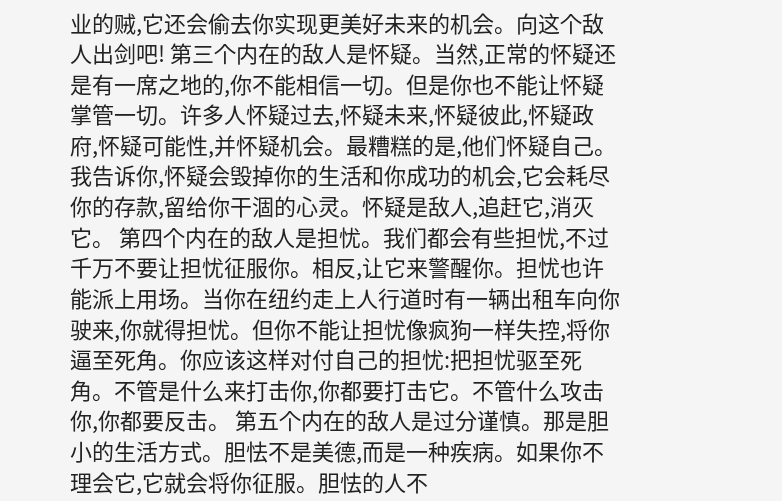业的贼,它还会偷去你实现更美好未来的机会。向这个敌人出剑吧! 第三个内在的敌人是怀疑。当然,正常的怀疑还是有一席之地的,你不能相信一切。但是你也不能让怀疑掌管一切。许多人怀疑过去,怀疑未来,怀疑彼此,怀疑政府,怀疑可能性,并怀疑机会。最糟糕的是,他们怀疑自己。我告诉你,怀疑会毁掉你的生活和你成功的机会,它会耗尽你的存款,留给你干涸的心灵。怀疑是敌人,追赶它,消灭它。 第四个内在的敌人是担忧。我们都会有些担忧,不过千万不要让担忧征服你。相反,让它来警醒你。担忧也许能派上用场。当你在纽约走上人行道时有一辆出租车向你驶来,你就得担忧。但你不能让担忧像疯狗一样失控,将你逼至死角。你应该这样对付自己的担忧:把担忧驱至死角。不管是什么来打击你,你都要打击它。不管什么攻击你,你都要反击。 第五个内在的敌人是过分谨慎。那是胆小的生活方式。胆怯不是美德,而是一种疾病。如果你不理会它,它就会将你征服。胆怯的人不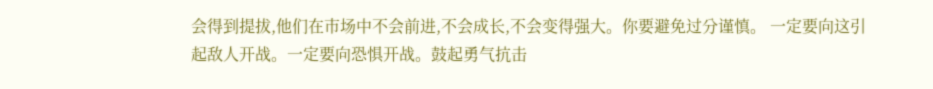会得到提拔,他们在市场中不会前进,不会成长,不会变得强大。你要避免过分谨慎。 一定要向这引起敌人开战。一定要向恐惧开战。鼓起勇气抗击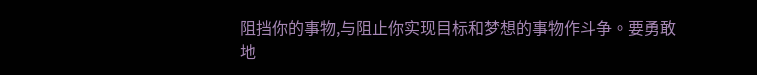阻挡你的事物,与阻止你实现目标和梦想的事物作斗争。要勇敢地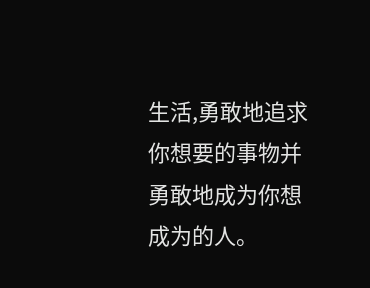生活,勇敢地追求你想要的事物并勇敢地成为你想成为的人。